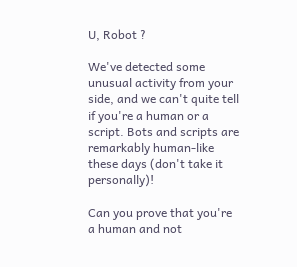U, Robot ?

We've detected some unusual activity from your side, and we can't quite tell if you're a human or a script. Bots and scripts are remarkably human-like these days (don't take it personally)!

Can you prove that you're a human and not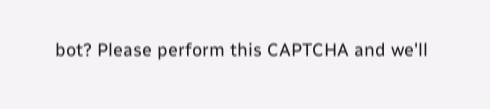bot? Please perform this CAPTCHA and we'll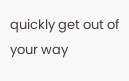quickly get out of your way